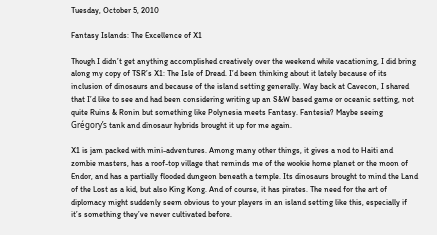Tuesday, October 5, 2010

Fantasy Islands: The Excellence of X1

Though I didn’t get anything accomplished creatively over the weekend while vacationing, I did bring along my copy of TSR’s X1: The Isle of Dread. I’d been thinking about it lately because of its inclusion of dinosaurs and because of the island setting generally. Way back at Cavecon, I shared that I’d like to see and had been considering writing up an S&W based game or oceanic setting, not quite Ruins & Ronin but something like Polynesia meets Fantasy. Fantesia? Maybe seeing Grégory’s tank and dinosaur hybrids brought it up for me again.

X1 is jam packed with mini-adventures. Among many other things, it gives a nod to Haiti and zombie masters, has a roof-top village that reminds me of the wookie home planet or the moon of Endor, and has a partially flooded dungeon beneath a temple. Its dinosaurs brought to mind the Land of the Lost as a kid, but also King Kong. And of course, it has pirates. The need for the art of diplomacy might suddenly seem obvious to your players in an island setting like this, especially if it’s something they’ve never cultivated before.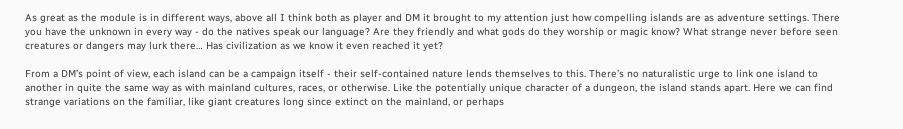As great as the module is in different ways, above all I think both as player and DM it brought to my attention just how compelling islands are as adventure settings. There you have the unknown in every way - do the natives speak our language? Are they friendly and what gods do they worship or magic know? What strange never before seen creatures or dangers may lurk there… Has civilization as we know it even reached it yet?

From a DM’s point of view, each island can be a campaign itself - their self-contained nature lends themselves to this. There’s no naturalistic urge to link one island to another in quite the same way as with mainland cultures, races, or otherwise. Like the potentially unique character of a dungeon, the island stands apart. Here we can find strange variations on the familiar, like giant creatures long since extinct on the mainland, or perhaps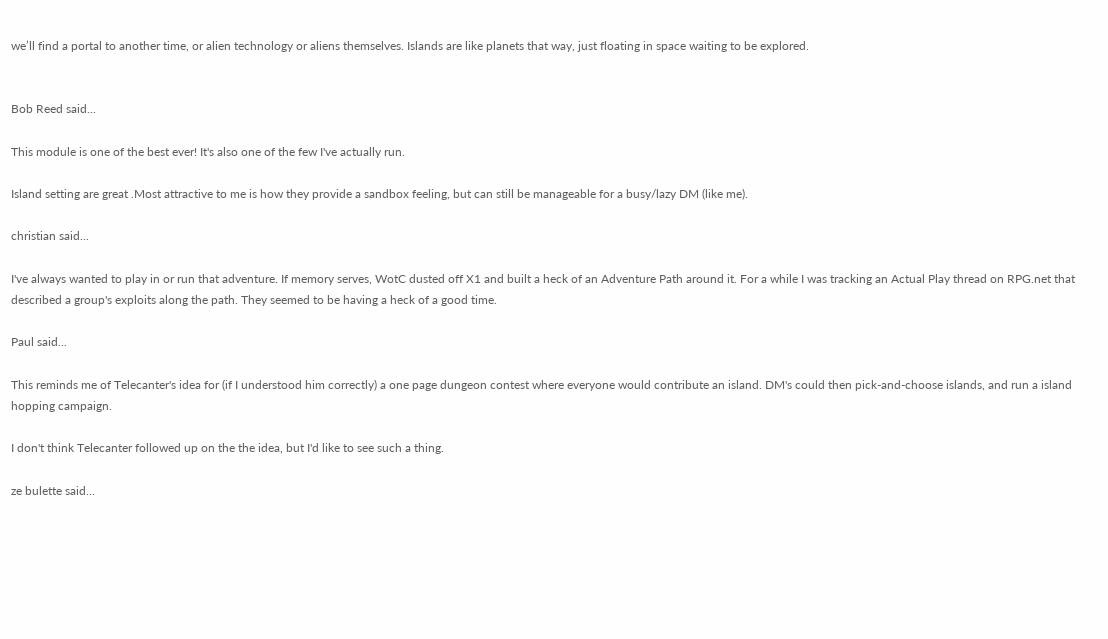we’ll find a portal to another time, or alien technology or aliens themselves. Islands are like planets that way, just floating in space waiting to be explored.


Bob Reed said...

This module is one of the best ever! It's also one of the few I've actually run.

Island setting are great .Most attractive to me is how they provide a sandbox feeling, but can still be manageable for a busy/lazy DM (like me).

christian said...

I've always wanted to play in or run that adventure. If memory serves, WotC dusted off X1 and built a heck of an Adventure Path around it. For a while I was tracking an Actual Play thread on RPG.net that described a group's exploits along the path. They seemed to be having a heck of a good time.

Paul said...

This reminds me of Telecanter's idea for (if I understood him correctly) a one page dungeon contest where everyone would contribute an island. DM's could then pick-and-choose islands, and run a island hopping campaign.

I don't think Telecanter followed up on the the idea, but I'd like to see such a thing.

ze bulette said...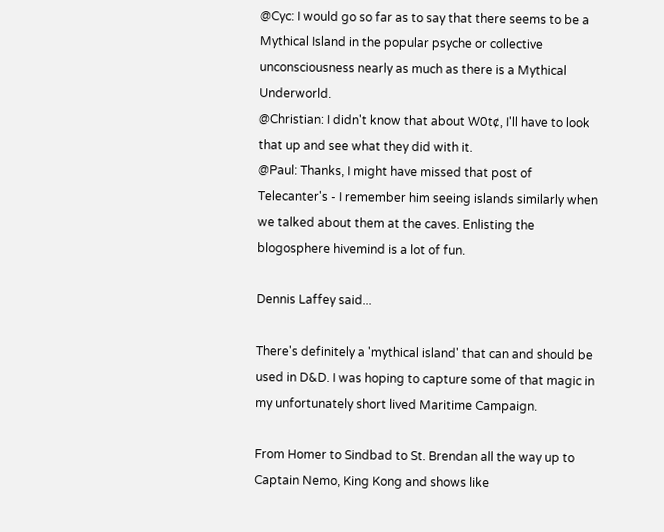@Cyc: I would go so far as to say that there seems to be a Mythical Island in the popular psyche or collective unconsciousness nearly as much as there is a Mythical Underworld.
@Christian: I didn't know that about W0t¢, I'll have to look that up and see what they did with it.
@Paul: Thanks, I might have missed that post of Telecanter's - I remember him seeing islands similarly when we talked about them at the caves. Enlisting the blogosphere hivemind is a lot of fun.

Dennis Laffey said...

There's definitely a 'mythical island' that can and should be used in D&D. I was hoping to capture some of that magic in my unfortunately short lived Maritime Campaign.

From Homer to Sindbad to St. Brendan all the way up to Captain Nemo, King Kong and shows like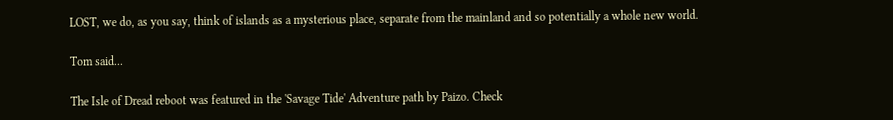LOST, we do, as you say, think of islands as a mysterious place, separate from the mainland and so potentially a whole new world.

Tom said...

The Isle of Dread reboot was featured in the 'Savage Tide' Adventure path by Paizo. Check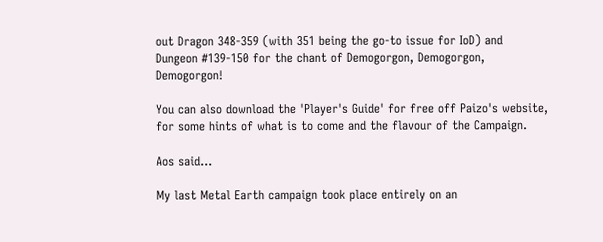out Dragon 348-359 (with 351 being the go-to issue for IoD) and Dungeon #139-150 for the chant of Demogorgon, Demogorgon, Demogorgon!

You can also download the 'Player's Guide' for free off Paizo's website, for some hints of what is to come and the flavour of the Campaign.

Aos said...

My last Metal Earth campaign took place entirely on an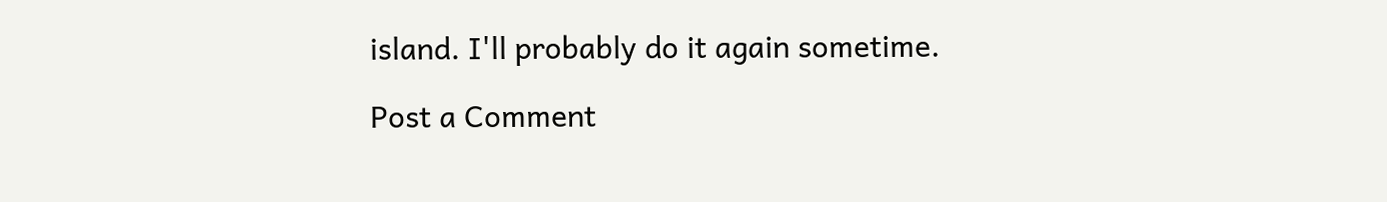island. I'll probably do it again sometime.

Post a Comment